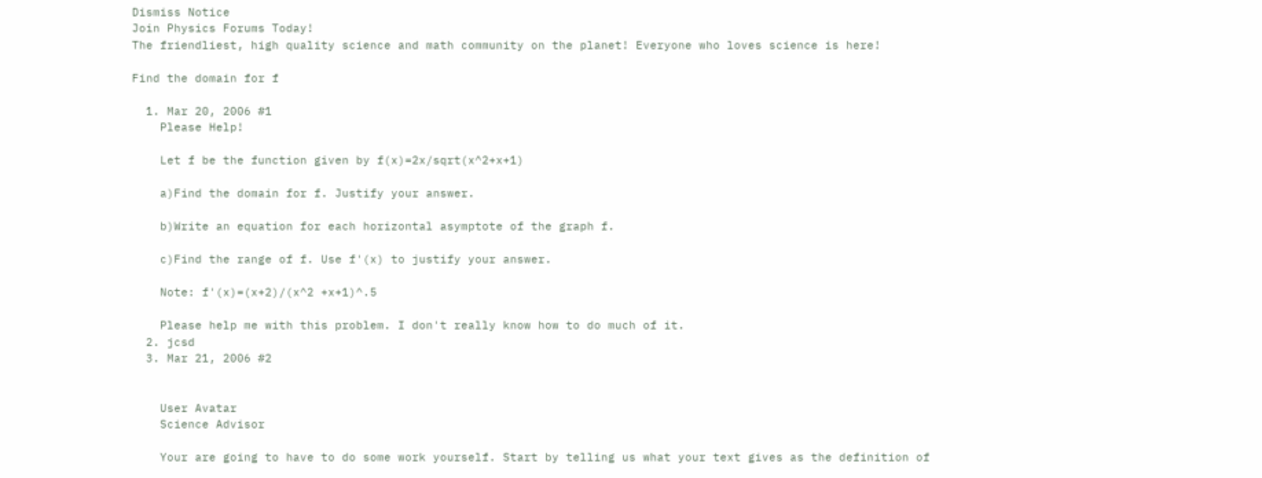Dismiss Notice
Join Physics Forums Today!
The friendliest, high quality science and math community on the planet! Everyone who loves science is here!

Find the domain for f

  1. Mar 20, 2006 #1
    Please Help!

    Let f be the function given by f(x)=2x/sqrt(x^2+x+1)

    a)Find the domain for f. Justify your answer.

    b)Write an equation for each horizontal asymptote of the graph f.

    c)Find the range of f. Use f'(x) to justify your answer.

    Note: f'(x)=(x+2)/(x^2 +x+1)^.5

    Please help me with this problem. I don't really know how to do much of it.
  2. jcsd
  3. Mar 21, 2006 #2


    User Avatar
    Science Advisor

    Your are going to have to do some work yourself. Start by telling us what your text gives as the definition of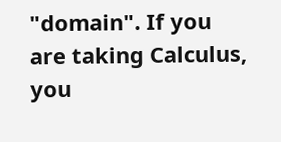"domain". If you are taking Calculus, you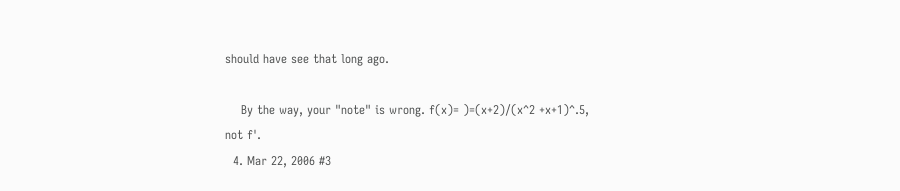should have see that long ago.

    By the way, your "note" is wrong. f(x)= )=(x+2)/(x^2 +x+1)^.5, not f'.
  4. Mar 22, 2006 #3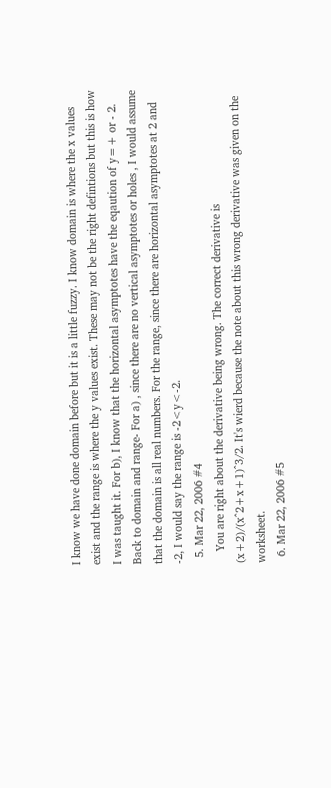I know we have done domain before but it is a little fuzzy. I know domain is where the x values exist and the range is where the y values exist. These may not be the right defintions but this is how I was taught it. For b), I know that the horizontal asymptotes have the eqaution of y=+ or - 2. Back to domain and range- For a) , since there are no vertical asymptotes or holes , I would assume that the domain is all real numbers. For the range, since there are horizontal asymptotes at 2 and -2, I would say the range is -2<y<-2.
  5. Mar 22, 2006 #4
    You are right about the derivative being wrong. The correct derivative is (x+2)/(x^2+x+1)^3/2. It's wierd because the note about this wrong derivative was given on the worksheet.
  6. Mar 22, 2006 #5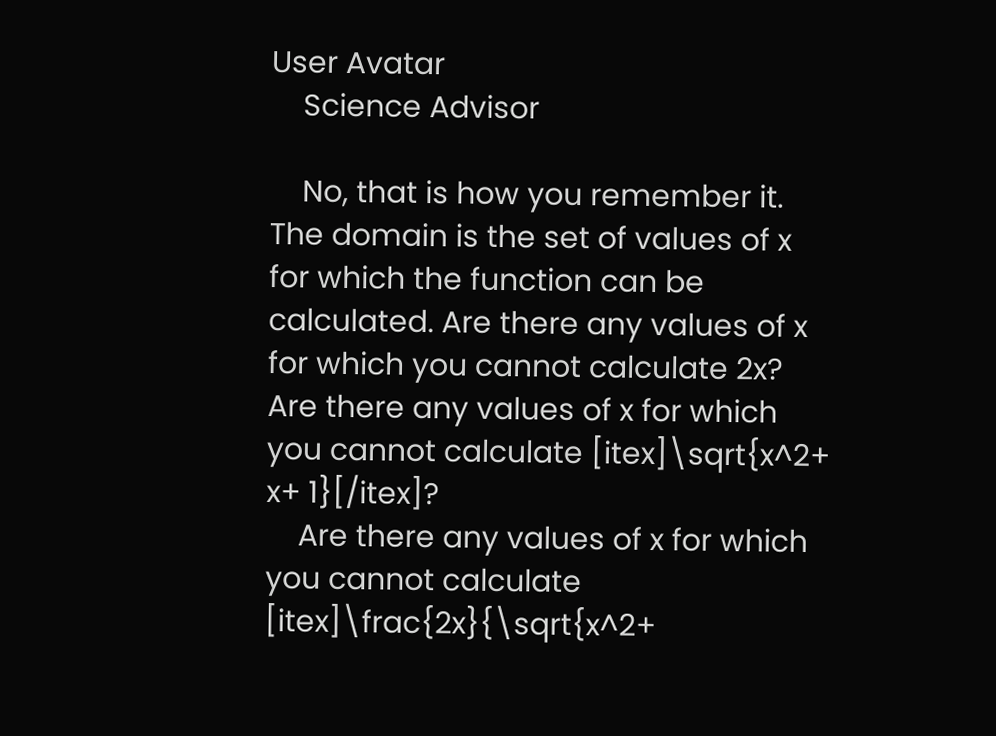User Avatar
    Science Advisor

    No, that is how you remember it. The domain is the set of values of x for which the function can be calculated. Are there any values of x for which you cannot calculate 2x? Are there any values of x for which you cannot calculate [itex]\sqrt{x^2+ x+ 1}[/itex]?
    Are there any values of x for which you cannot calculate [itex]\frac{2x}{\sqrt{x^2+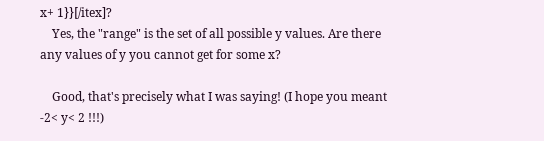x+ 1}}[/itex]?
    Yes, the "range" is the set of all possible y values. Are there any values of y you cannot get for some x?

    Good, that's precisely what I was saying! (I hope you meant -2< y< 2 !!!)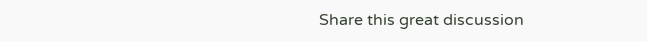Share this great discussion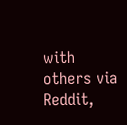with others via Reddit,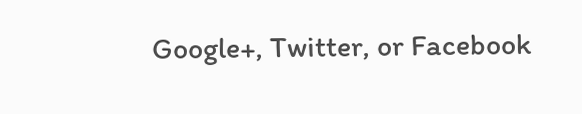Google+, Twitter, or Facebook